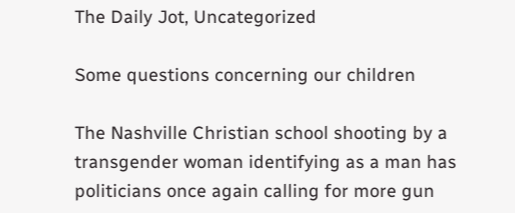The Daily Jot, Uncategorized

Some questions concerning our children

The Nashville Christian school shooting by a transgender woman identifying as a man has politicians once again calling for more gun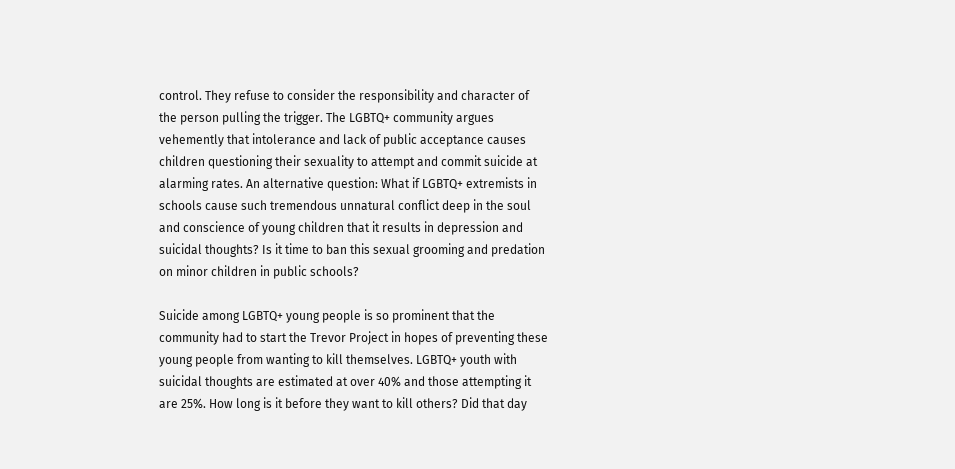control. They refuse to consider the responsibility and character of the person pulling the trigger. The LGBTQ+ community argues vehemently that intolerance and lack of public acceptance causes children questioning their sexuality to attempt and commit suicide at alarming rates. An alternative question: What if LGBTQ+ extremists in schools cause such tremendous unnatural conflict deep in the soul and conscience of young children that it results in depression and suicidal thoughts? Is it time to ban this sexual grooming and predation on minor children in public schools?

Suicide among LGBTQ+ young people is so prominent that the community had to start the Trevor Project in hopes of preventing these young people from wanting to kill themselves. LGBTQ+ youth with suicidal thoughts are estimated at over 40% and those attempting it are 25%. How long is it before they want to kill others? Did that day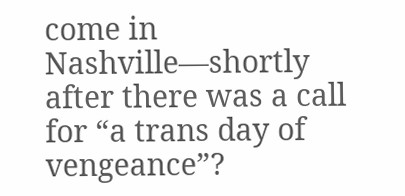come in Nashville—shortly after there was a call for “a trans day of vengeance”?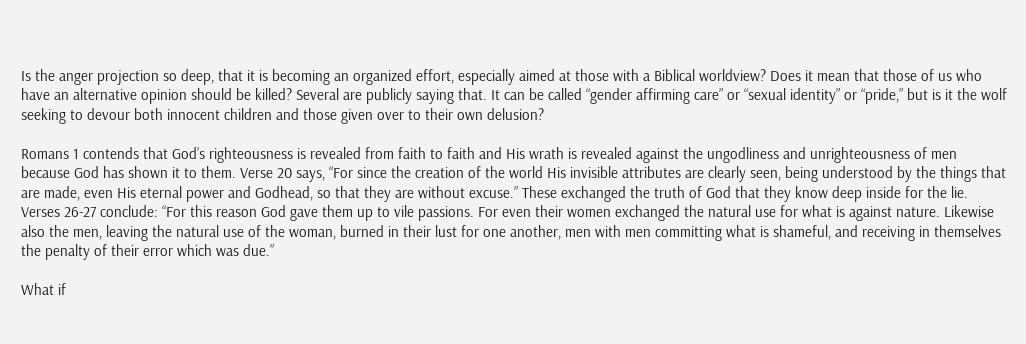Is the anger projection so deep, that it is becoming an organized effort, especially aimed at those with a Biblical worldview? Does it mean that those of us who have an alternative opinion should be killed? Several are publicly saying that. It can be called “gender affirming care” or “sexual identity” or “pride,” but is it the wolf seeking to devour both innocent children and those given over to their own delusion?

Romans 1 contends that God’s righteousness is revealed from faith to faith and His wrath is revealed against the ungodliness and unrighteousness of men because God has shown it to them. Verse 20 says, “For since the creation of the world His invisible attributes are clearly seen, being understood by the things that are made, even His eternal power and Godhead, so that they are without excuse.” These exchanged the truth of God that they know deep inside for the lie. Verses 26-27 conclude: “For this reason God gave them up to vile passions. For even their women exchanged the natural use for what is against nature. Likewise also the men, leaving the natural use of the woman, burned in their lust for one another, men with men committing what is shameful, and receiving in themselves the penalty of their error which was due.”

What if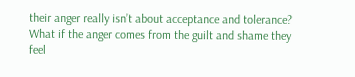their anger really isn’t about acceptance and tolerance? What if the anger comes from the guilt and shame they feel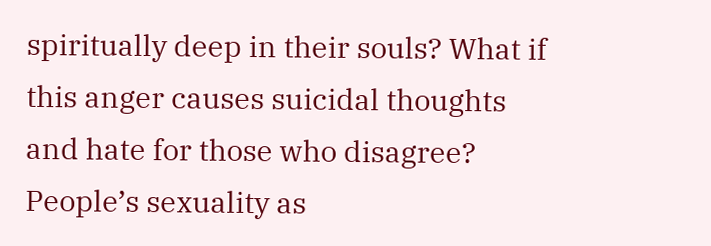spiritually deep in their souls? What if this anger causes suicidal thoughts and hate for those who disagree? People’s sexuality as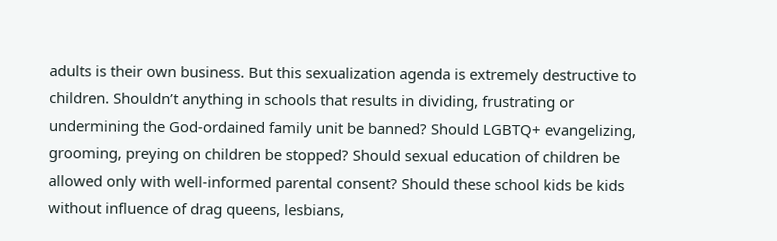adults is their own business. But this sexualization agenda is extremely destructive to children. Shouldn’t anything in schools that results in dividing, frustrating or undermining the God-ordained family unit be banned? Should LGBTQ+ evangelizing, grooming, preying on children be stopped? Should sexual education of children be allowed only with well-informed parental consent? Should these school kids be kids without influence of drag queens, lesbians,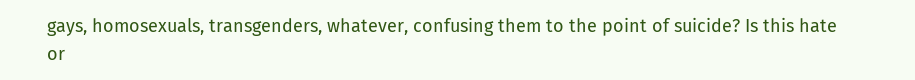gays, homosexuals, transgenders, whatever, confusing them to the point of suicide? Is this hate or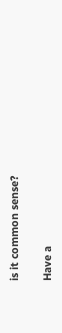is it common sense?

Have a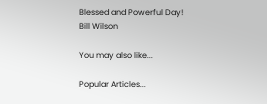Blessed and Powerful Day!
Bill Wilson

You may also like...

Popular Articles...